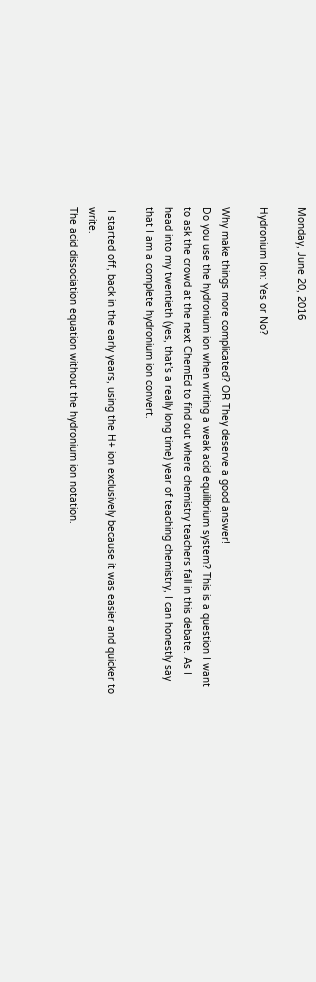Monday, June 20, 2016

Hydronium Ion: Yes or No?

Why make things more complicated? OR They deserve a good answer!
Do you use the hydronium ion when writing a weak acid equilibrium system? This is a question I want to ask the crowd at the next ChemEd to find out where chemistry teachers fall in this debate. As I head into my twentieth (yes, that’s a really long time) year of teaching chemistry, I can honestly say that I am a complete hydronium ion convert.

 I started off, back in the early years, using the H+ ion exclusively because it was easier and quicker to write.
The acid dissociation equation without the hydronium ion notation.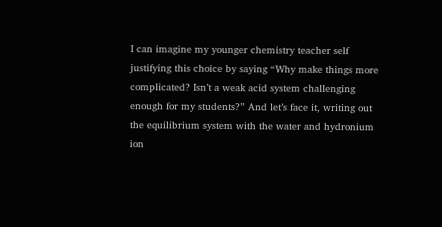I can imagine my younger chemistry teacher self justifying this choice by saying “Why make things more complicated? Isn’t a weak acid system challenging enough for my students?” And let’s face it, writing out the equilibrium system with the water and hydronium ion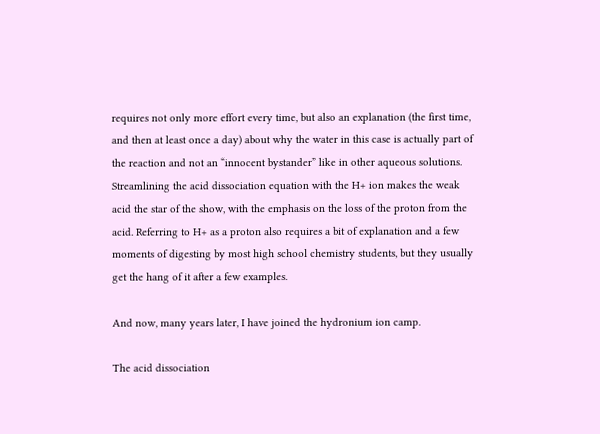requires not only more effort every time, but also an explanation (the first time, and then at least once a day) about why the water in this case is actually part of the reaction and not an “innocent bystander” like in other aqueous solutions. Streamlining the acid dissociation equation with the H+ ion makes the weak acid the star of the show, with the emphasis on the loss of the proton from the acid. Referring to H+ as a proton also requires a bit of explanation and a few moments of digesting by most high school chemistry students, but they usually get the hang of it after a few examples.

And now, many years later, I have joined the hydronium ion camp.

The acid dissociation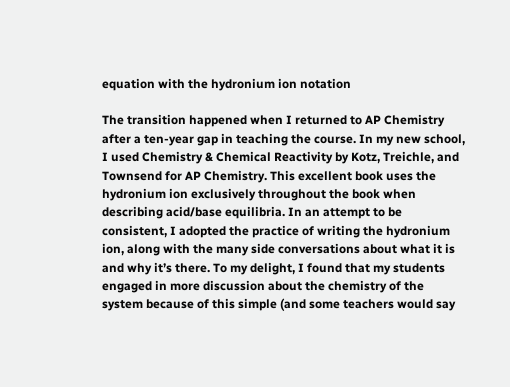equation with the hydronium ion notation

The transition happened when I returned to AP Chemistry after a ten-year gap in teaching the course. In my new school, I used Chemistry & Chemical Reactivity by Kotz, Treichle, and Townsend for AP Chemistry. This excellent book uses the hydronium ion exclusively throughout the book when describing acid/base equilibria. In an attempt to be consistent, I adopted the practice of writing the hydronium ion, along with the many side conversations about what it is and why it’s there. To my delight, I found that my students engaged in more discussion about the chemistry of the system because of this simple (and some teachers would say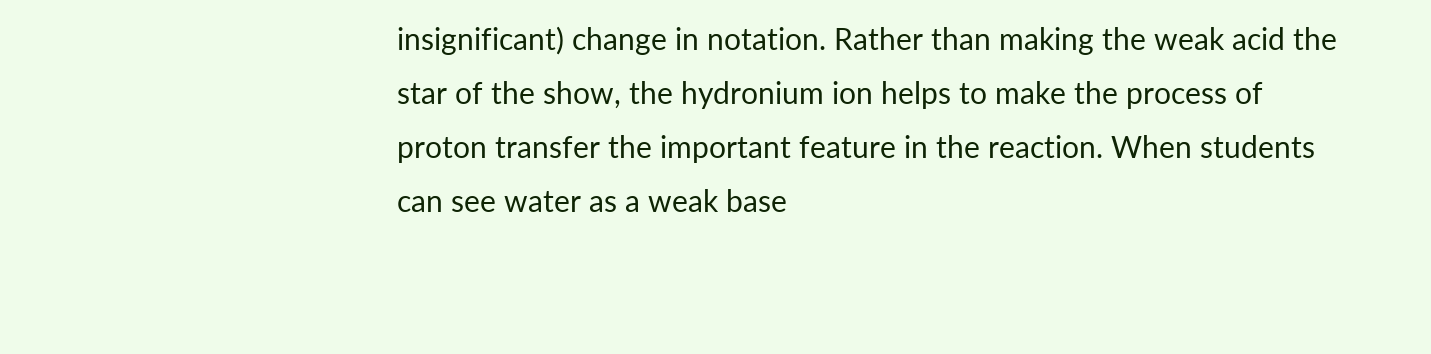insignificant) change in notation. Rather than making the weak acid the star of the show, the hydronium ion helps to make the process of proton transfer the important feature in the reaction. When students can see water as a weak base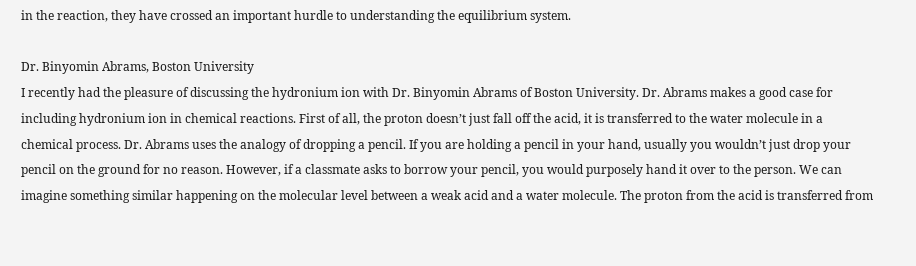in the reaction, they have crossed an important hurdle to understanding the equilibrium system.

Dr. Binyomin Abrams, Boston University
I recently had the pleasure of discussing the hydronium ion with Dr. Binyomin Abrams of Boston University. Dr. Abrams makes a good case for including hydronium ion in chemical reactions. First of all, the proton doesn’t just fall off the acid, it is transferred to the water molecule in a chemical process. Dr. Abrams uses the analogy of dropping a pencil. If you are holding a pencil in your hand, usually you wouldn’t just drop your pencil on the ground for no reason. However, if a classmate asks to borrow your pencil, you would purposely hand it over to the person. We can imagine something similar happening on the molecular level between a weak acid and a water molecule. The proton from the acid is transferred from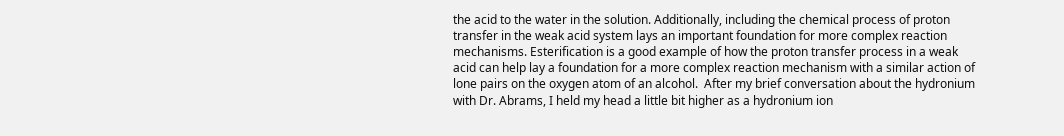the acid to the water in the solution. Additionally, including the chemical process of proton transfer in the weak acid system lays an important foundation for more complex reaction mechanisms. Esterification is a good example of how the proton transfer process in a weak acid can help lay a foundation for a more complex reaction mechanism with a similar action of lone pairs on the oxygen atom of an alcohol.  After my brief conversation about the hydronium with Dr. Abrams, I held my head a little bit higher as a hydronium ion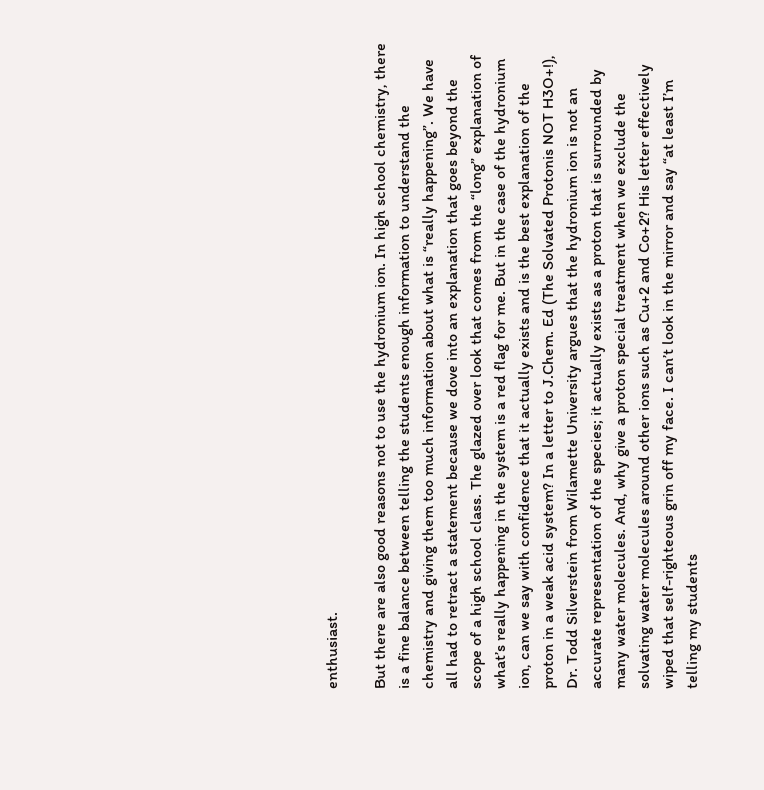enthusiast.

But there are also good reasons not to use the hydronium ion. In high school chemistry, there is a fine balance between telling the students enough information to understand the chemistry and giving them too much information about what is “really happening”. We have all had to retract a statement because we dove into an explanation that goes beyond the scope of a high school class. The glazed over look that comes from the “long” explanation of what’s really happening in the system is a red flag for me. But in the case of the hydronium ion, can we say with confidence that it actually exists and is the best explanation of the proton in a weak acid system? In a letter to J.Chem. Ed (The Solvated Protonis NOT H3O+!), Dr. Todd Silverstein from Wilamette University argues that the hydronium ion is not an accurate representation of the species; it actually exists as a proton that is surrounded by many water molecules. And, why give a proton special treatment when we exclude the solvating water molecules around other ions such as Cu+2 and Co+2? His letter effectively wiped that self-righteous grin off my face. I can’t look in the mirror and say “at least I’m telling my students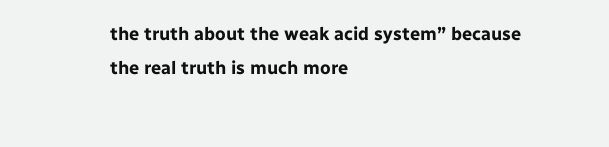the truth about the weak acid system” because the real truth is much more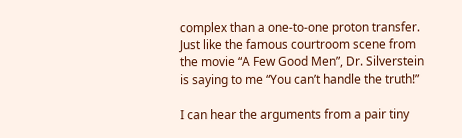complex than a one-to-one proton transfer. Just like the famous courtroom scene from the movie “A Few Good Men”, Dr. Silverstein is saying to me “You can’t handle the truth!”

I can hear the arguments from a pair tiny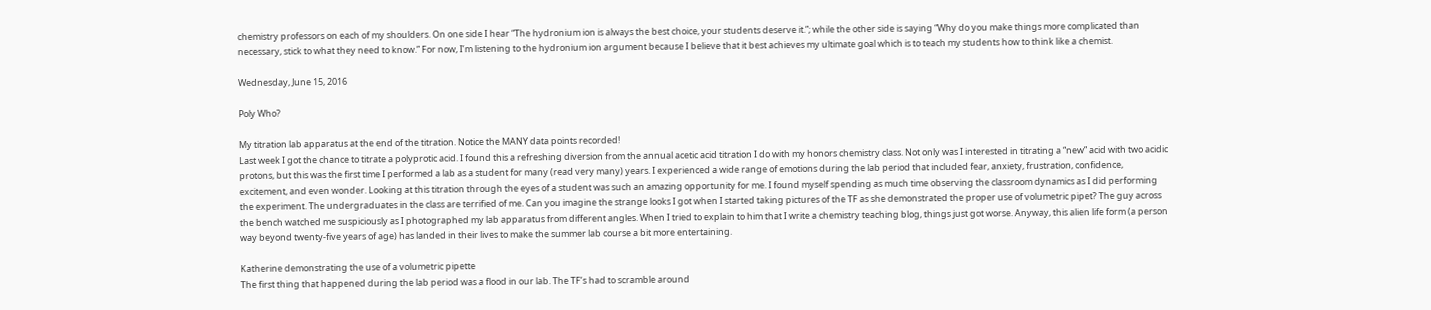chemistry professors on each of my shoulders. On one side I hear “The hydronium ion is always the best choice, your students deserve it.”; while the other side is saying “Why do you make things more complicated than necessary, stick to what they need to know.” For now, I’m listening to the hydronium ion argument because I believe that it best achieves my ultimate goal which is to teach my students how to think like a chemist.

Wednesday, June 15, 2016

Poly Who?

My titration lab apparatus at the end of the titration. Notice the MANY data points recorded!
Last week I got the chance to titrate a polyprotic acid. I found this a refreshing diversion from the annual acetic acid titration I do with my honors chemistry class. Not only was I interested in titrating a “new” acid with two acidic protons, but this was the first time I performed a lab as a student for many (read very many) years. I experienced a wide range of emotions during the lab period that included fear, anxiety, frustration, confidence, excitement, and even wonder. Looking at this titration through the eyes of a student was such an amazing opportunity for me. I found myself spending as much time observing the classroom dynamics as I did performing the experiment. The undergraduates in the class are terrified of me. Can you imagine the strange looks I got when I started taking pictures of the TF as she demonstrated the proper use of volumetric pipet? The guy across the bench watched me suspiciously as I photographed my lab apparatus from different angles. When I tried to explain to him that I write a chemistry teaching blog, things just got worse. Anyway, this alien life form (a person way beyond twenty-five years of age) has landed in their lives to make the summer lab course a bit more entertaining.

Katherine demonstrating the use of a volumetric pipette
The first thing that happened during the lab period was a flood in our lab. The TF’s had to scramble around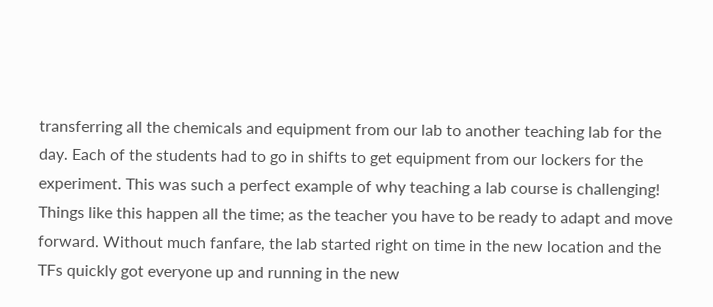transferring all the chemicals and equipment from our lab to another teaching lab for the day. Each of the students had to go in shifts to get equipment from our lockers for the experiment. This was such a perfect example of why teaching a lab course is challenging! Things like this happen all the time; as the teacher you have to be ready to adapt and move forward. Without much fanfare, the lab started right on time in the new location and the TFs quickly got everyone up and running in the new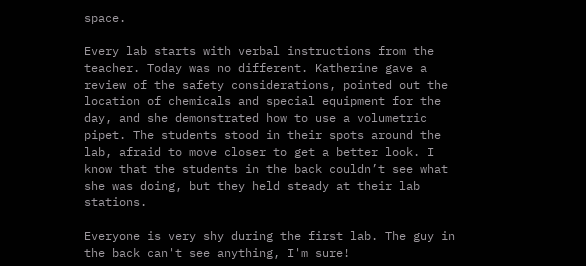space.

Every lab starts with verbal instructions from the teacher. Today was no different. Katherine gave a review of the safety considerations, pointed out the location of chemicals and special equipment for the day, and she demonstrated how to use a volumetric pipet. The students stood in their spots around the lab, afraid to move closer to get a better look. I know that the students in the back couldn’t see what she was doing, but they held steady at their lab stations.

Everyone is very shy during the first lab. The guy in the back can't see anything, I'm sure!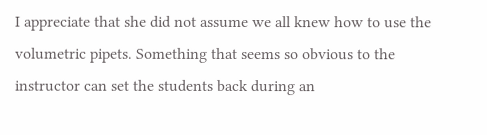I appreciate that she did not assume we all knew how to use the volumetric pipets. Something that seems so obvious to the instructor can set the students back during an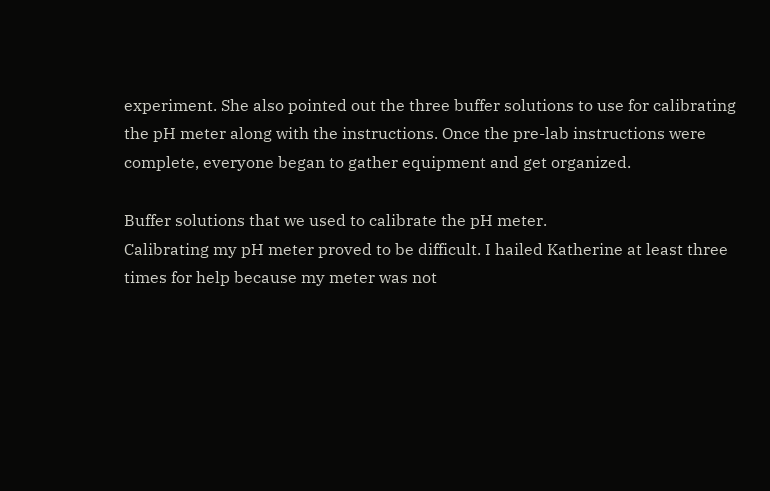experiment. She also pointed out the three buffer solutions to use for calibrating the pH meter along with the instructions. Once the pre-lab instructions were complete, everyone began to gather equipment and get organized.

Buffer solutions that we used to calibrate the pH meter.
Calibrating my pH meter proved to be difficult. I hailed Katherine at least three times for help because my meter was not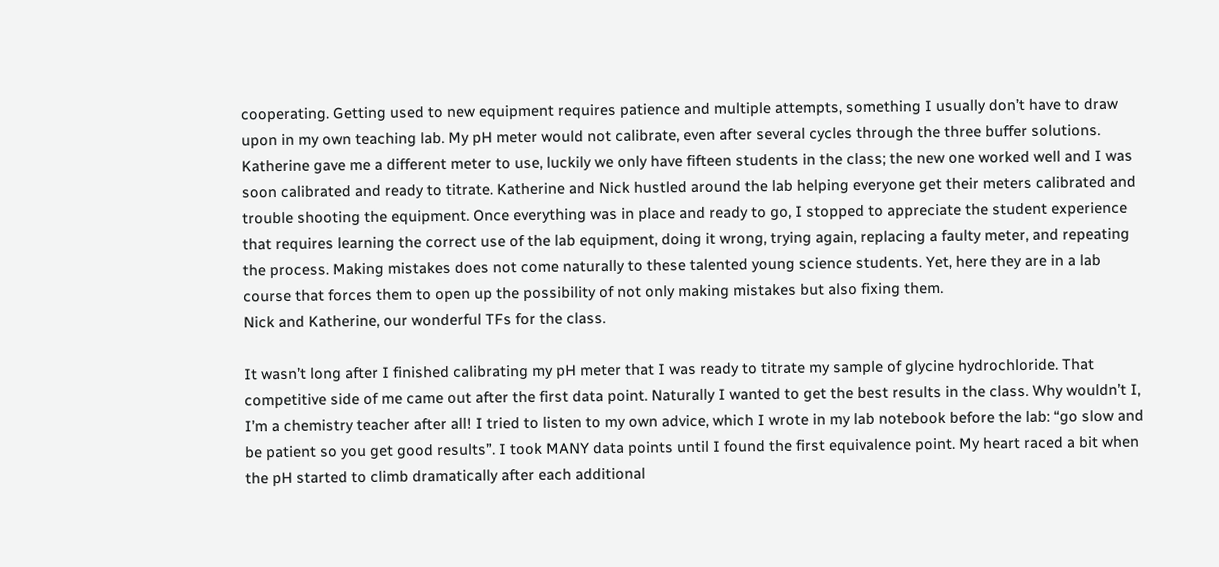cooperating. Getting used to new equipment requires patience and multiple attempts, something I usually don’t have to draw upon in my own teaching lab. My pH meter would not calibrate, even after several cycles through the three buffer solutions. Katherine gave me a different meter to use, luckily we only have fifteen students in the class; the new one worked well and I was soon calibrated and ready to titrate. Katherine and Nick hustled around the lab helping everyone get their meters calibrated and trouble shooting the equipment. Once everything was in place and ready to go, I stopped to appreciate the student experience that requires learning the correct use of the lab equipment, doing it wrong, trying again, replacing a faulty meter, and repeating the process. Making mistakes does not come naturally to these talented young science students. Yet, here they are in a lab course that forces them to open up the possibility of not only making mistakes but also fixing them.
Nick and Katherine, our wonderful TFs for the class.

It wasn’t long after I finished calibrating my pH meter that I was ready to titrate my sample of glycine hydrochloride. That competitive side of me came out after the first data point. Naturally I wanted to get the best results in the class. Why wouldn’t I, I’m a chemistry teacher after all! I tried to listen to my own advice, which I wrote in my lab notebook before the lab: “go slow and be patient so you get good results”. I took MANY data points until I found the first equivalence point. My heart raced a bit when the pH started to climb dramatically after each additional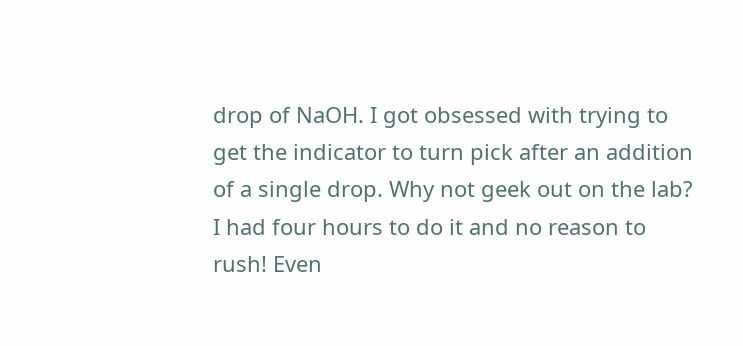drop of NaOH. I got obsessed with trying to get the indicator to turn pick after an addition of a single drop. Why not geek out on the lab? I had four hours to do it and no reason to rush! Even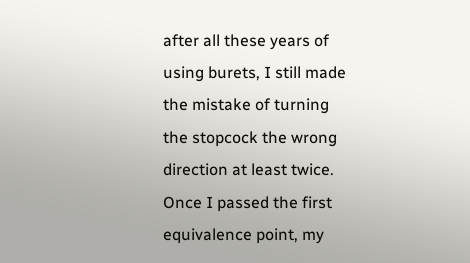after all these years of using burets, I still made the mistake of turning the stopcock the wrong direction at least twice. Once I passed the first equivalence point, my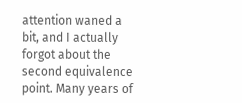attention waned a bit, and I actually forgot about the second equivalence point. Many years of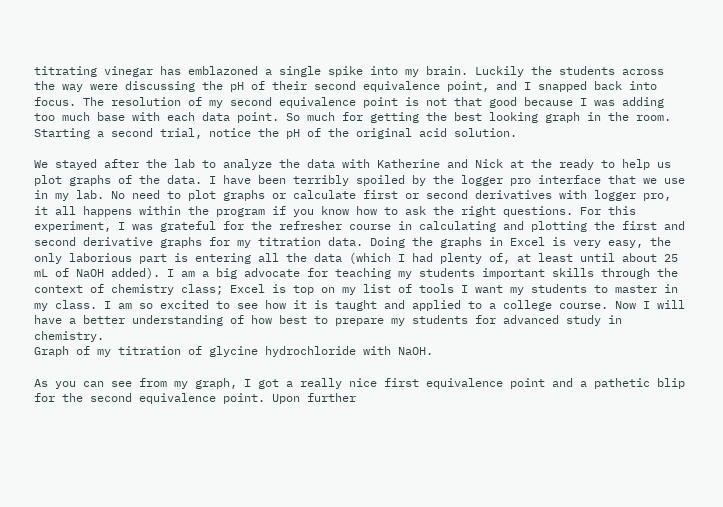titrating vinegar has emblazoned a single spike into my brain. Luckily the students across the way were discussing the pH of their second equivalence point, and I snapped back into focus. The resolution of my second equivalence point is not that good because I was adding too much base with each data point. So much for getting the best looking graph in the room.
Starting a second trial, notice the pH of the original acid solution.

We stayed after the lab to analyze the data with Katherine and Nick at the ready to help us plot graphs of the data. I have been terribly spoiled by the logger pro interface that we use in my lab. No need to plot graphs or calculate first or second derivatives with logger pro, it all happens within the program if you know how to ask the right questions. For this experiment, I was grateful for the refresher course in calculating and plotting the first and second derivative graphs for my titration data. Doing the graphs in Excel is very easy, the only laborious part is entering all the data (which I had plenty of, at least until about 25 mL of NaOH added). I am a big advocate for teaching my students important skills through the context of chemistry class; Excel is top on my list of tools I want my students to master in my class. I am so excited to see how it is taught and applied to a college course. Now I will have a better understanding of how best to prepare my students for advanced study in chemistry.
Graph of my titration of glycine hydrochloride with NaOH.

As you can see from my graph, I got a really nice first equivalence point and a pathetic blip for the second equivalence point. Upon further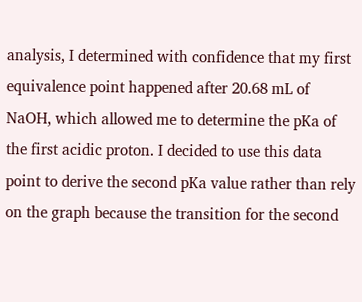analysis, I determined with confidence that my first equivalence point happened after 20.68 mL of NaOH, which allowed me to determine the pKa of the first acidic proton. I decided to use this data point to derive the second pKa value rather than rely on the graph because the transition for the second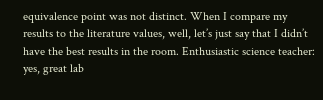equivalence point was not distinct. When I compare my results to the literature values, well, let’s just say that I didn’t have the best results in the room. Enthusiastic science teacher: yes, great lab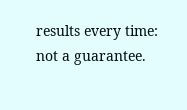results every time: not a guarantee.